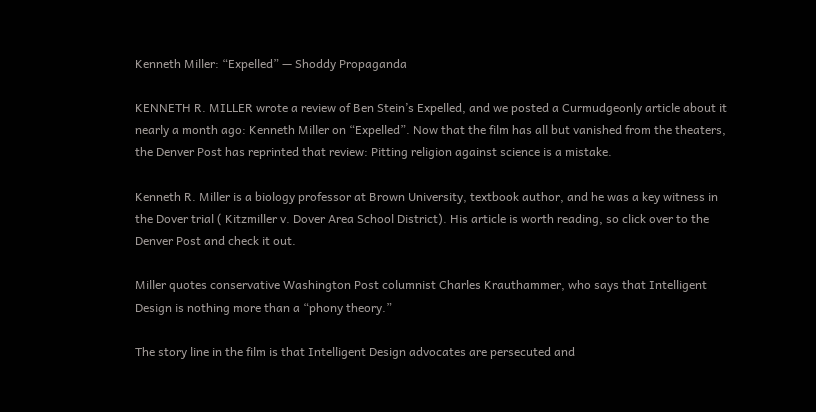Kenneth Miller: “Expelled” — Shoddy Propaganda

KENNETH R. MILLER wrote a review of Ben Stein’s Expelled, and we posted a Curmudgeonly article about it nearly a month ago: Kenneth Miller on “Expelled”. Now that the film has all but vanished from the theaters, the Denver Post has reprinted that review: Pitting religion against science is a mistake.

Kenneth R. Miller is a biology professor at Brown University, textbook author, and he was a key witness in the Dover trial ( Kitzmiller v. Dover Area School District). His article is worth reading, so click over to the Denver Post and check it out.

Miller quotes conservative Washington Post columnist Charles Krauthammer, who says that Intelligent Design is nothing more than a “phony theory.”

The story line in the film is that Intelligent Design advocates are persecuted and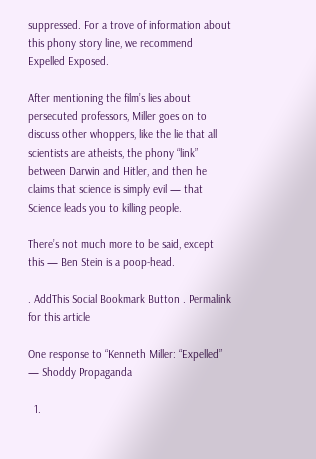suppressed. For a trove of information about this phony story line, we recommend Expelled Exposed.

After mentioning the film’s lies about persecuted professors, Miller goes on to discuss other whoppers, like the lie that all scientists are atheists, the phony “link” between Darwin and Hitler, and then he claims that science is simply evil — that Science leads you to killing people.

There’s not much more to be said, except this — Ben Stein is a poop-head.

. AddThis Social Bookmark Button . Permalink for this article

One response to “Kenneth Miller: “Expelled” — Shoddy Propaganda

  1.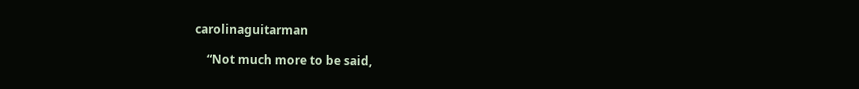carolinaguitarman

    “Not much more to be said,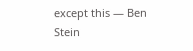except this — Ben Stein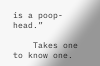is a poop-head.”

    Takes one to know one.